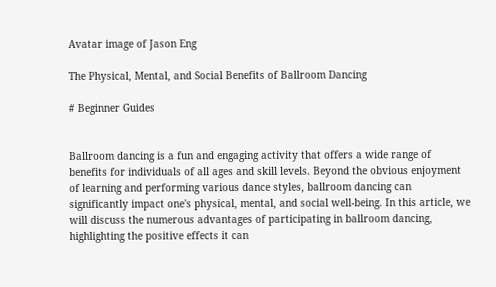Avatar image of Jason Eng

The Physical, Mental, and Social Benefits of Ballroom Dancing

# Beginner Guides


Ballroom dancing is a fun and engaging activity that offers a wide range of benefits for individuals of all ages and skill levels. Beyond the obvious enjoyment of learning and performing various dance styles, ballroom dancing can significantly impact one's physical, mental, and social well-being. In this article, we will discuss the numerous advantages of participating in ballroom dancing, highlighting the positive effects it can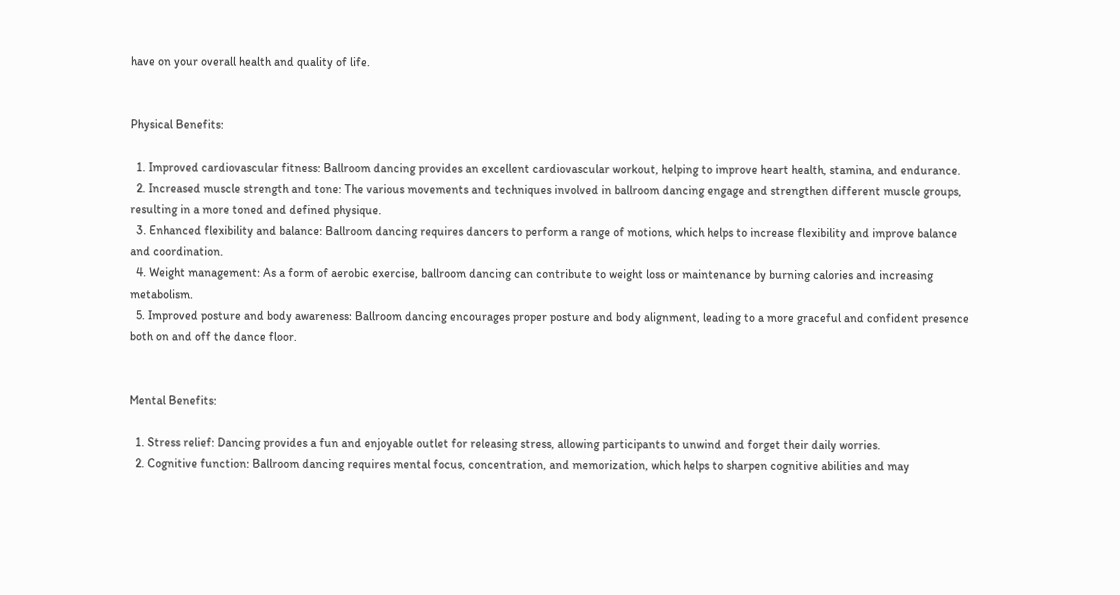have on your overall health and quality of life.


Physical Benefits:

  1. Improved cardiovascular fitness: Ballroom dancing provides an excellent cardiovascular workout, helping to improve heart health, stamina, and endurance.
  2. Increased muscle strength and tone: The various movements and techniques involved in ballroom dancing engage and strengthen different muscle groups, resulting in a more toned and defined physique.
  3. Enhanced flexibility and balance: Ballroom dancing requires dancers to perform a range of motions, which helps to increase flexibility and improve balance and coordination.
  4. Weight management: As a form of aerobic exercise, ballroom dancing can contribute to weight loss or maintenance by burning calories and increasing metabolism.
  5. Improved posture and body awareness: Ballroom dancing encourages proper posture and body alignment, leading to a more graceful and confident presence both on and off the dance floor.


Mental Benefits:

  1. Stress relief: Dancing provides a fun and enjoyable outlet for releasing stress, allowing participants to unwind and forget their daily worries.
  2. Cognitive function: Ballroom dancing requires mental focus, concentration, and memorization, which helps to sharpen cognitive abilities and may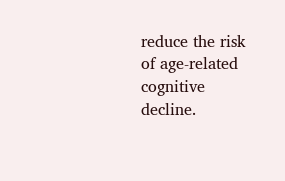reduce the risk of age-related cognitive decline.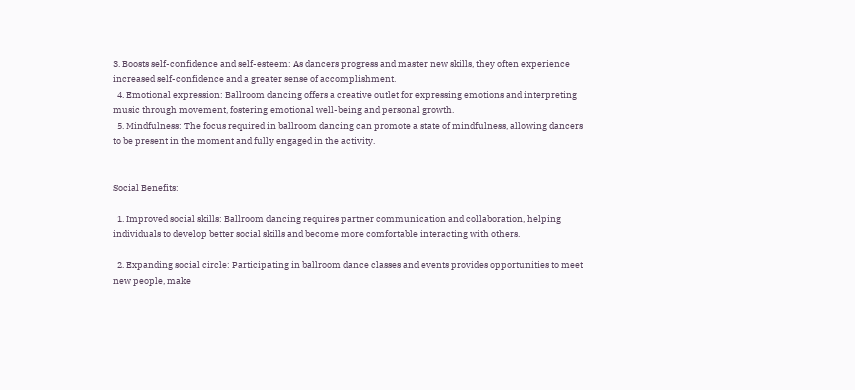3. Boosts self-confidence and self-esteem: As dancers progress and master new skills, they often experience increased self-confidence and a greater sense of accomplishment.
  4. Emotional expression: Ballroom dancing offers a creative outlet for expressing emotions and interpreting music through movement, fostering emotional well-being and personal growth.
  5. Mindfulness: The focus required in ballroom dancing can promote a state of mindfulness, allowing dancers to be present in the moment and fully engaged in the activity.


Social Benefits:

  1. Improved social skills: Ballroom dancing requires partner communication and collaboration, helping individuals to develop better social skills and become more comfortable interacting with others.

  2. Expanding social circle: Participating in ballroom dance classes and events provides opportunities to meet new people, make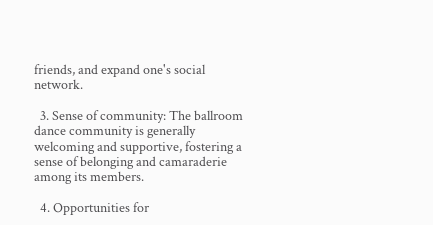friends, and expand one's social network.

  3. Sense of community: The ballroom dance community is generally welcoming and supportive, fostering a sense of belonging and camaraderie among its members.

  4. Opportunities for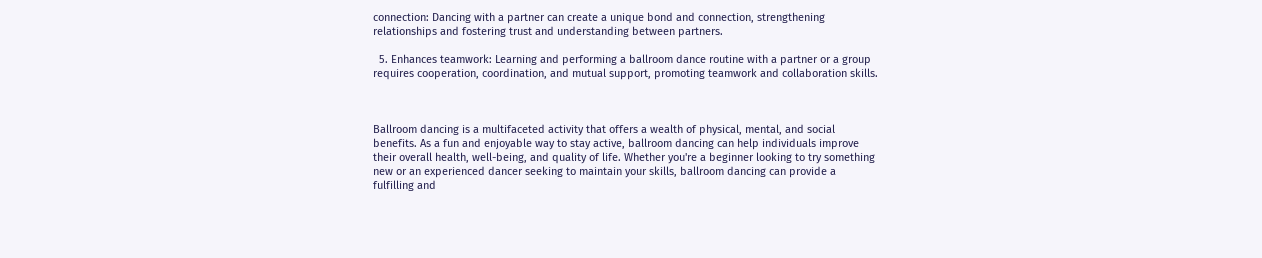connection: Dancing with a partner can create a unique bond and connection, strengthening relationships and fostering trust and understanding between partners.

  5. Enhances teamwork: Learning and performing a ballroom dance routine with a partner or a group requires cooperation, coordination, and mutual support, promoting teamwork and collaboration skills.



Ballroom dancing is a multifaceted activity that offers a wealth of physical, mental, and social benefits. As a fun and enjoyable way to stay active, ballroom dancing can help individuals improve their overall health, well-being, and quality of life. Whether you're a beginner looking to try something new or an experienced dancer seeking to maintain your skills, ballroom dancing can provide a fulfilling and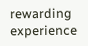rewarding experience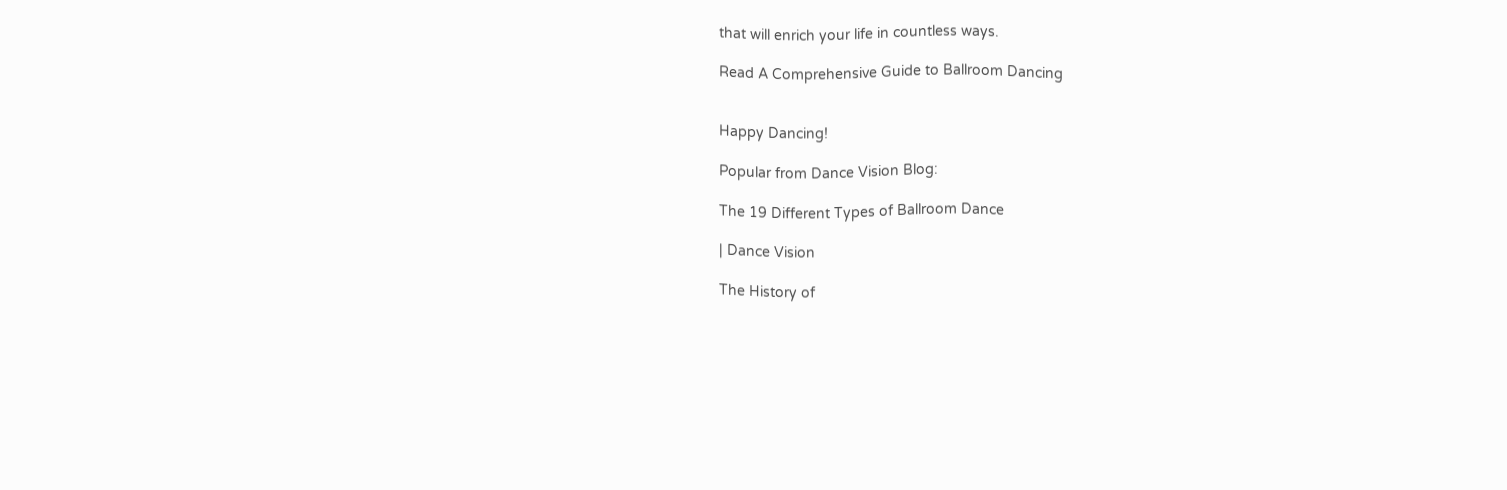that will enrich your life in countless ways.

Read A Comprehensive Guide to Ballroom Dancing


Happy Dancing!

Popular from Dance Vision Blog:

The 19 Different Types of Ballroom Dance

| Dance Vision

The History of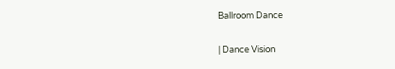Ballroom Dance

| Dance Vision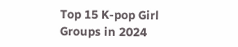Top 15 K-pop Girl Groups in 2024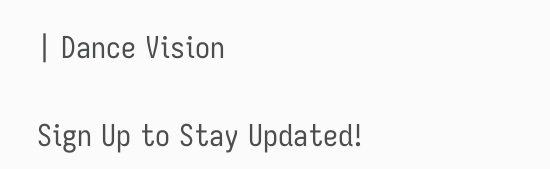| Dance Vision

Sign Up to Stay Updated!